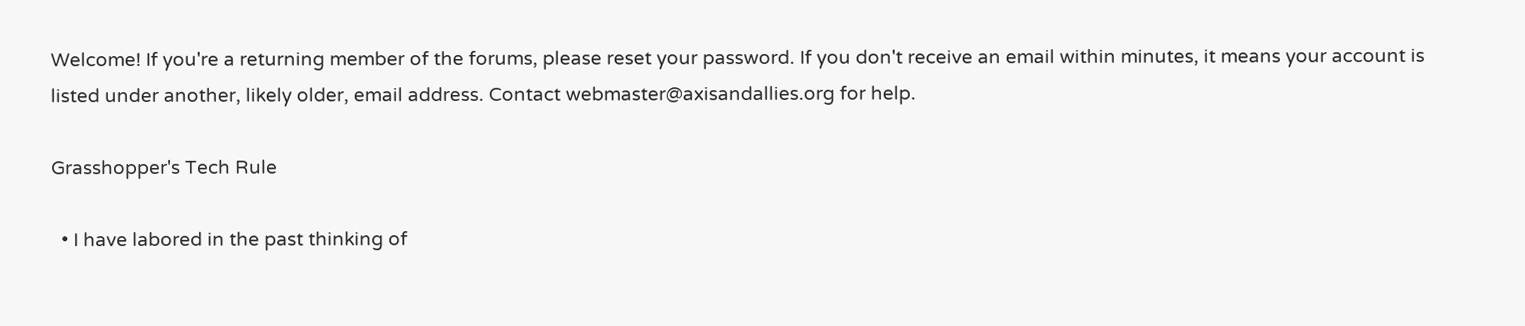Welcome! If you're a returning member of the forums, please reset your password. If you don't receive an email within minutes, it means your account is listed under another, likely older, email address. Contact webmaster@axisandallies.org for help.

Grasshopper's Tech Rule

  • I have labored in the past thinking of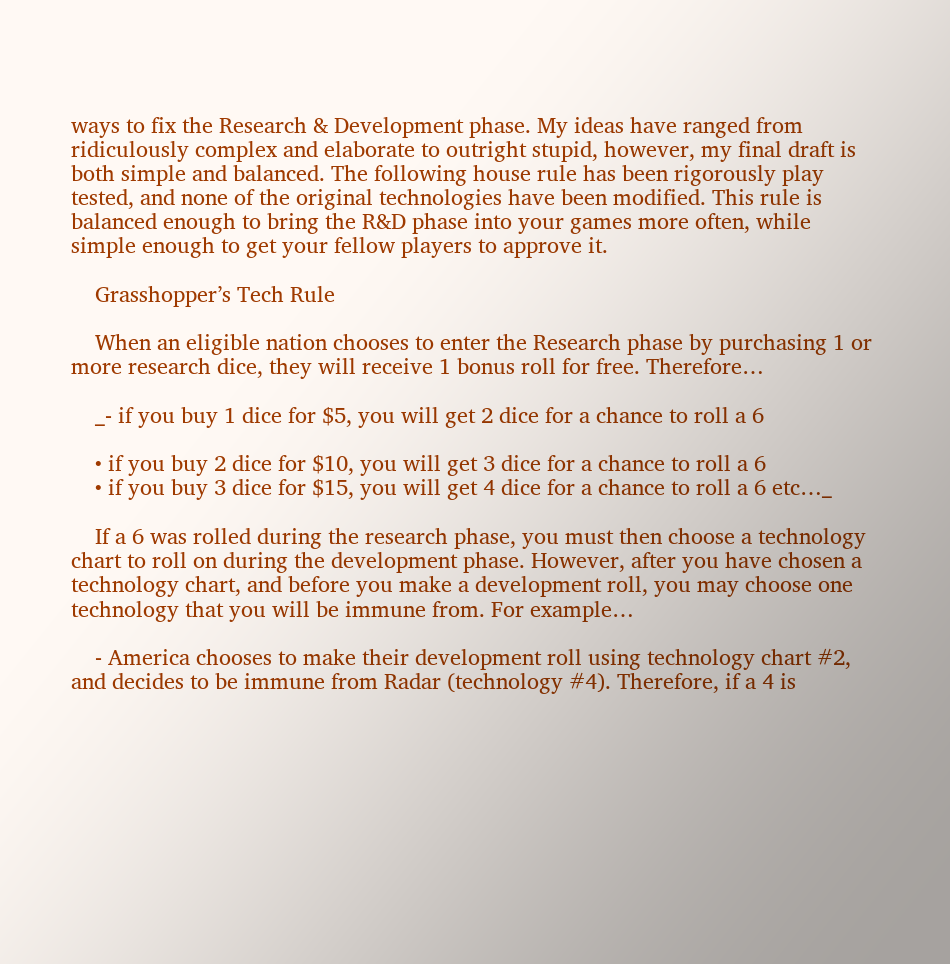ways to fix the Research & Development phase. My ideas have ranged from ridiculously complex and elaborate to outright stupid, however, my final draft is both simple and balanced. The following house rule has been rigorously play tested, and none of the original technologies have been modified. This rule is balanced enough to bring the R&D phase into your games more often, while simple enough to get your fellow players to approve it.

    Grasshopper’s Tech Rule

    When an eligible nation chooses to enter the Research phase by purchasing 1 or more research dice, they will receive 1 bonus roll for free. Therefore…

    _- if you buy 1 dice for $5, you will get 2 dice for a chance to roll a 6

    • if you buy 2 dice for $10, you will get 3 dice for a chance to roll a 6
    • if you buy 3 dice for $15, you will get 4 dice for a chance to roll a 6 etc…_

    If a 6 was rolled during the research phase, you must then choose a technology chart to roll on during the development phase. However, after you have chosen a technology chart, and before you make a development roll, you may choose one technology that you will be immune from. For example…

    - America chooses to make their development roll using technology chart #2, and decides to be immune from Radar (technology #4). Therefore, if a 4 is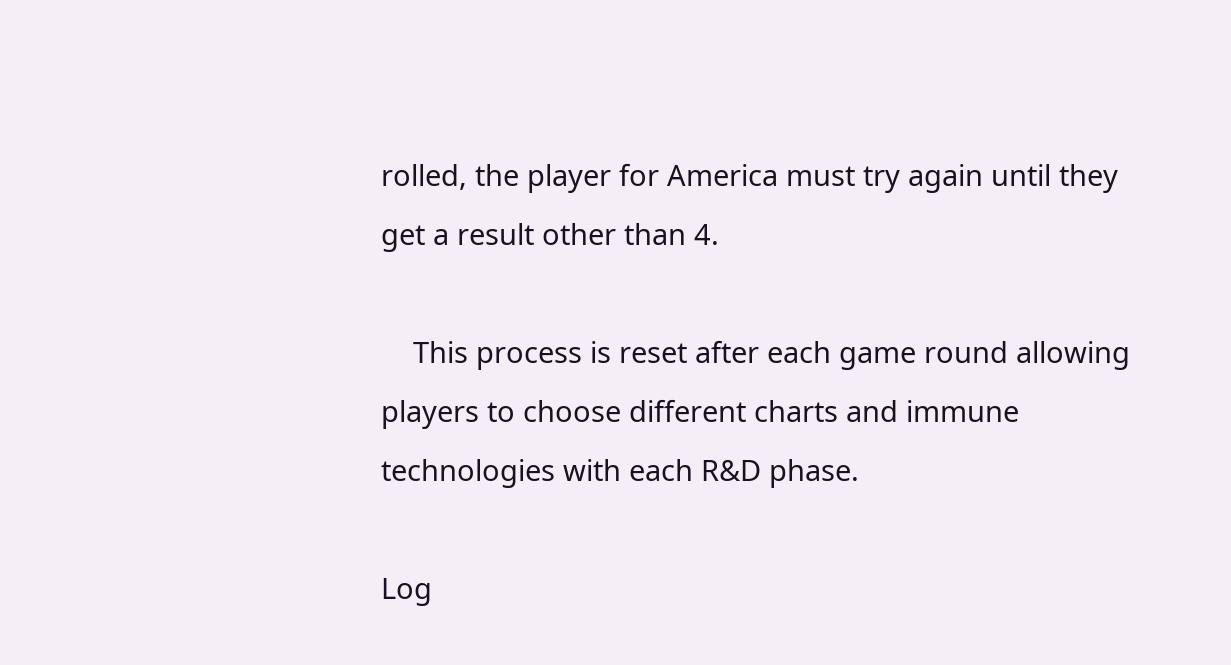rolled, the player for America must try again until they get a result other than 4.

    This process is reset after each game round allowing players to choose different charts and immune technologies with each R&D phase.

Log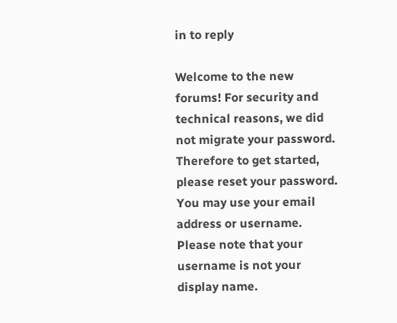in to reply

Welcome to the new forums! For security and technical reasons, we did not migrate your password. Therefore to get started, please reset your password. You may use your email address or username. Please note that your username is not your display name.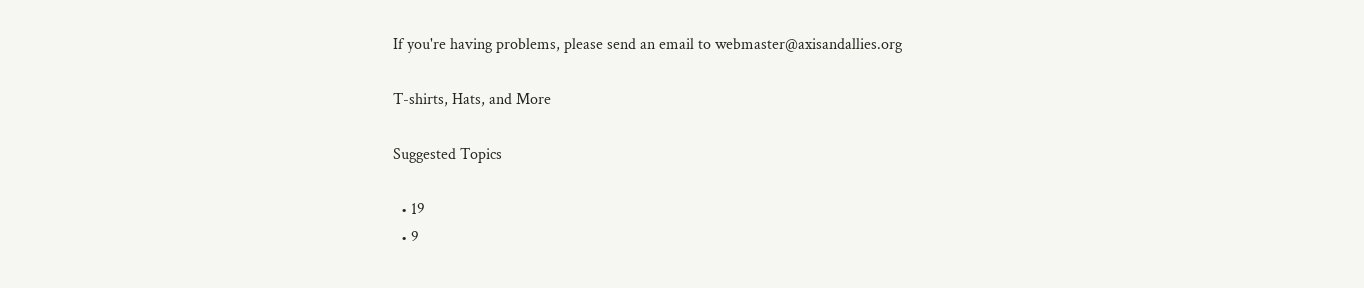If you're having problems, please send an email to webmaster@axisandallies.org

T-shirts, Hats, and More

Suggested Topics

  • 19
  • 9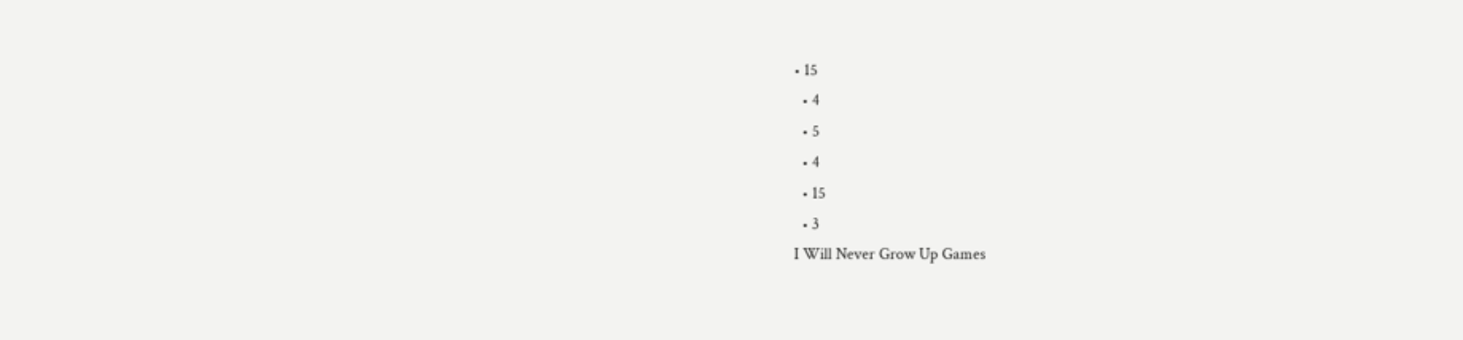• 15
  • 4
  • 5
  • 4
  • 15
  • 3
I Will Never Grow Up Games